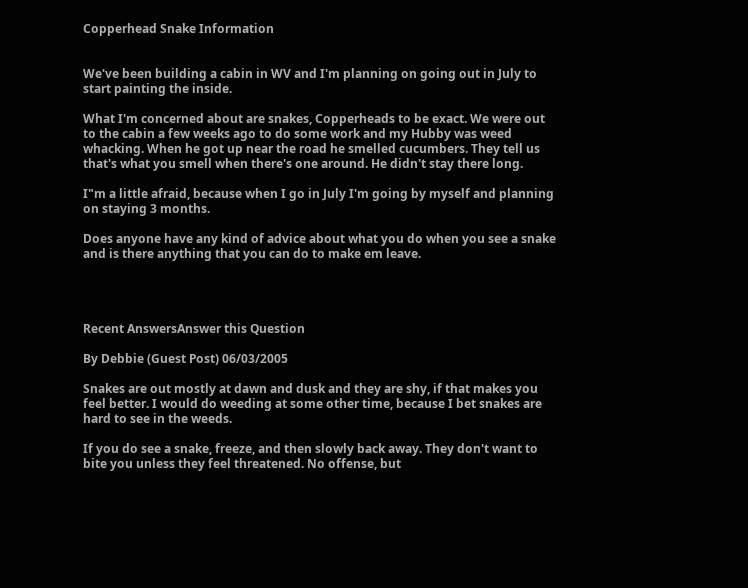Copperhead Snake Information


We've been building a cabin in WV and I'm planning on going out in July to start painting the inside.

What I'm concerned about are snakes, Copperheads to be exact. We were out to the cabin a few weeks ago to do some work and my Hubby was weed whacking. When he got up near the road he smelled cucumbers. They tell us that's what you smell when there's one around. He didn't stay there long.

I"m a little afraid, because when I go in July I'm going by myself and planning on staying 3 months.

Does anyone have any kind of advice about what you do when you see a snake and is there anything that you can do to make em leave.




Recent AnswersAnswer this Question

By Debbie (Guest Post) 06/03/2005

Snakes are out mostly at dawn and dusk and they are shy, if that makes you feel better. I would do weeding at some other time, because I bet snakes are hard to see in the weeds.

If you do see a snake, freeze, and then slowly back away. They don't want to bite you unless they feel threatened. No offense, but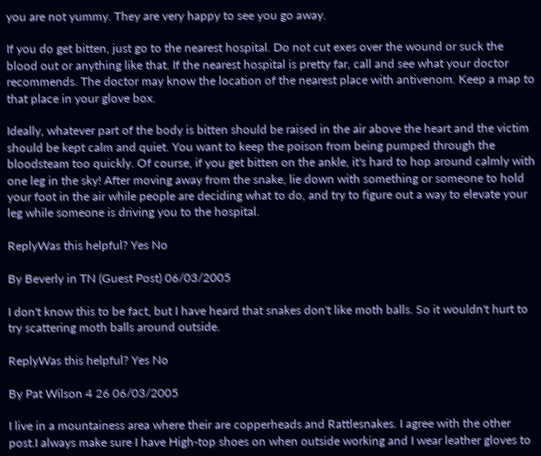you are not yummy. They are very happy to see you go away.

If you do get bitten, just go to the nearest hospital. Do not cut exes over the wound or suck the blood out or anything like that. If the nearest hospital is pretty far, call and see what your doctor recommends. The doctor may know the location of the nearest place with antivenom. Keep a map to that place in your glove box.

Ideally, whatever part of the body is bitten should be raised in the air above the heart and the victim should be kept calm and quiet. You want to keep the poison from being pumped through the bloodsteam too quickly. Of course, if you get bitten on the ankle, it's hard to hop around calmly with one leg in the sky! After moving away from the snake, lie down with something or someone to hold your foot in the air while people are deciding what to do, and try to figure out a way to elevate your leg while someone is driving you to the hospital.

ReplyWas this helpful? Yes No

By Beverly in TN (Guest Post) 06/03/2005

I don't know this to be fact, but I have heard that snakes don't like moth balls. So it wouldn't hurt to try scattering moth balls around outside.

ReplyWas this helpful? Yes No

By Pat Wilson 4 26 06/03/2005

I live in a mountainess area where their are copperheads and Rattlesnakes. I agree with the other post.I always make sure I have High-top shoes on when outside working and I wear leather gloves to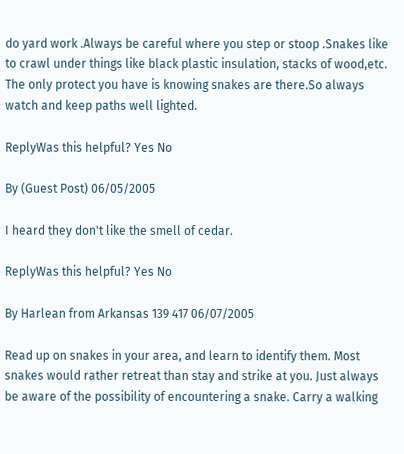do yard work .Always be careful where you step or stoop .Snakes like to crawl under things like black plastic insulation, stacks of wood,etc. The only protect you have is knowing snakes are there.So always watch and keep paths well lighted.

ReplyWas this helpful? Yes No

By (Guest Post) 06/05/2005

I heard they don't like the smell of cedar.

ReplyWas this helpful? Yes No

By Harlean from Arkansas 139 417 06/07/2005

Read up on snakes in your area, and learn to identify them. Most snakes would rather retreat than stay and strike at you. Just always be aware of the possibility of encountering a snake. Carry a walking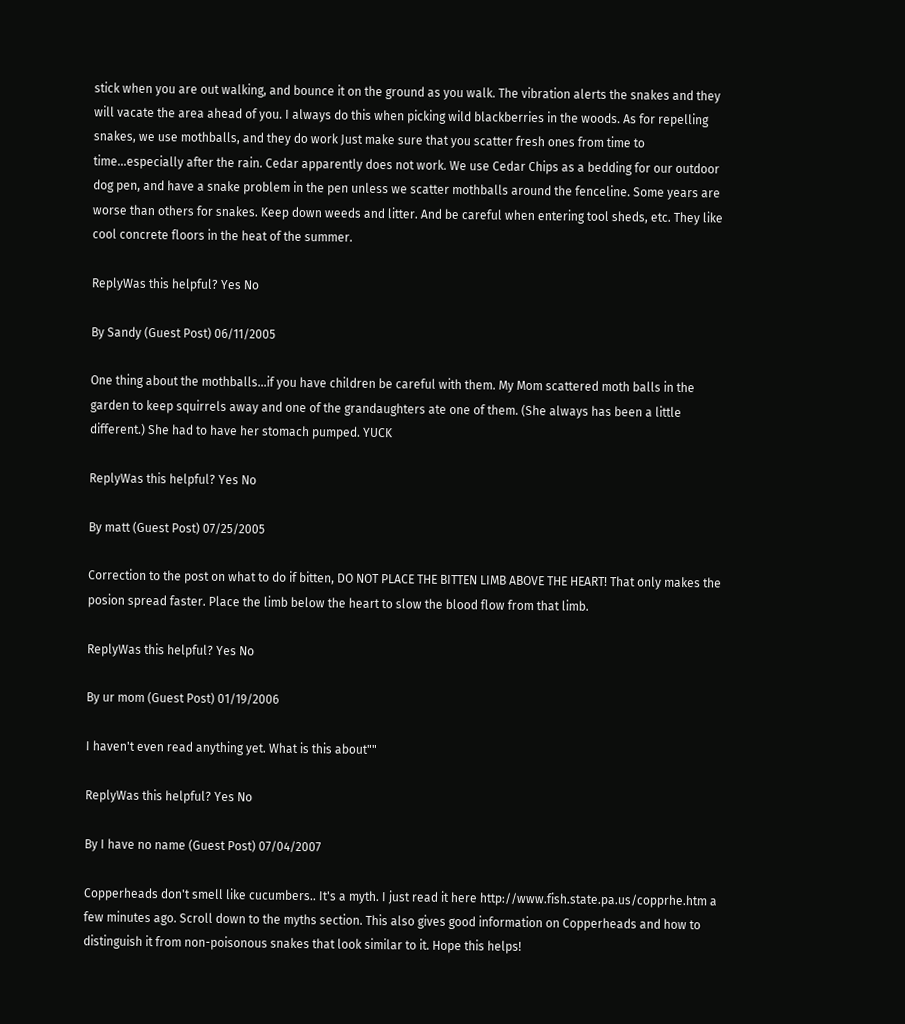stick when you are out walking, and bounce it on the ground as you walk. The vibration alerts the snakes and they will vacate the area ahead of you. I always do this when picking wild blackberries in the woods. As for repelling snakes, we use mothballs, and they do work Just make sure that you scatter fresh ones from time to time...especially after the rain. Cedar apparently does not work. We use Cedar Chips as a bedding for our outdoor dog pen, and have a snake problem in the pen unless we scatter mothballs around the fenceline. Some years are worse than others for snakes. Keep down weeds and litter. And be careful when entering tool sheds, etc. They like cool concrete floors in the heat of the summer.

ReplyWas this helpful? Yes No

By Sandy (Guest Post) 06/11/2005

One thing about the mothballs...if you have children be careful with them. My Mom scattered moth balls in the garden to keep squirrels away and one of the grandaughters ate one of them. (She always has been a little different.) She had to have her stomach pumped. YUCK

ReplyWas this helpful? Yes No

By matt (Guest Post) 07/25/2005

Correction to the post on what to do if bitten, DO NOT PLACE THE BITTEN LIMB ABOVE THE HEART! That only makes the posion spread faster. Place the limb below the heart to slow the blood flow from that limb.

ReplyWas this helpful? Yes No

By ur mom (Guest Post) 01/19/2006

I haven't even read anything yet. What is this about""

ReplyWas this helpful? Yes No

By I have no name (Guest Post) 07/04/2007

Copperheads don't smell like cucumbers.. It's a myth. I just read it here http://www.fish.state.pa.us/copprhe.htm a few minutes ago. Scroll down to the myths section. This also gives good information on Copperheads and how to distinguish it from non-poisonous snakes that look similar to it. Hope this helps!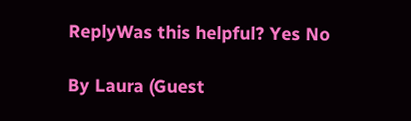ReplyWas this helpful? Yes No

By Laura (Guest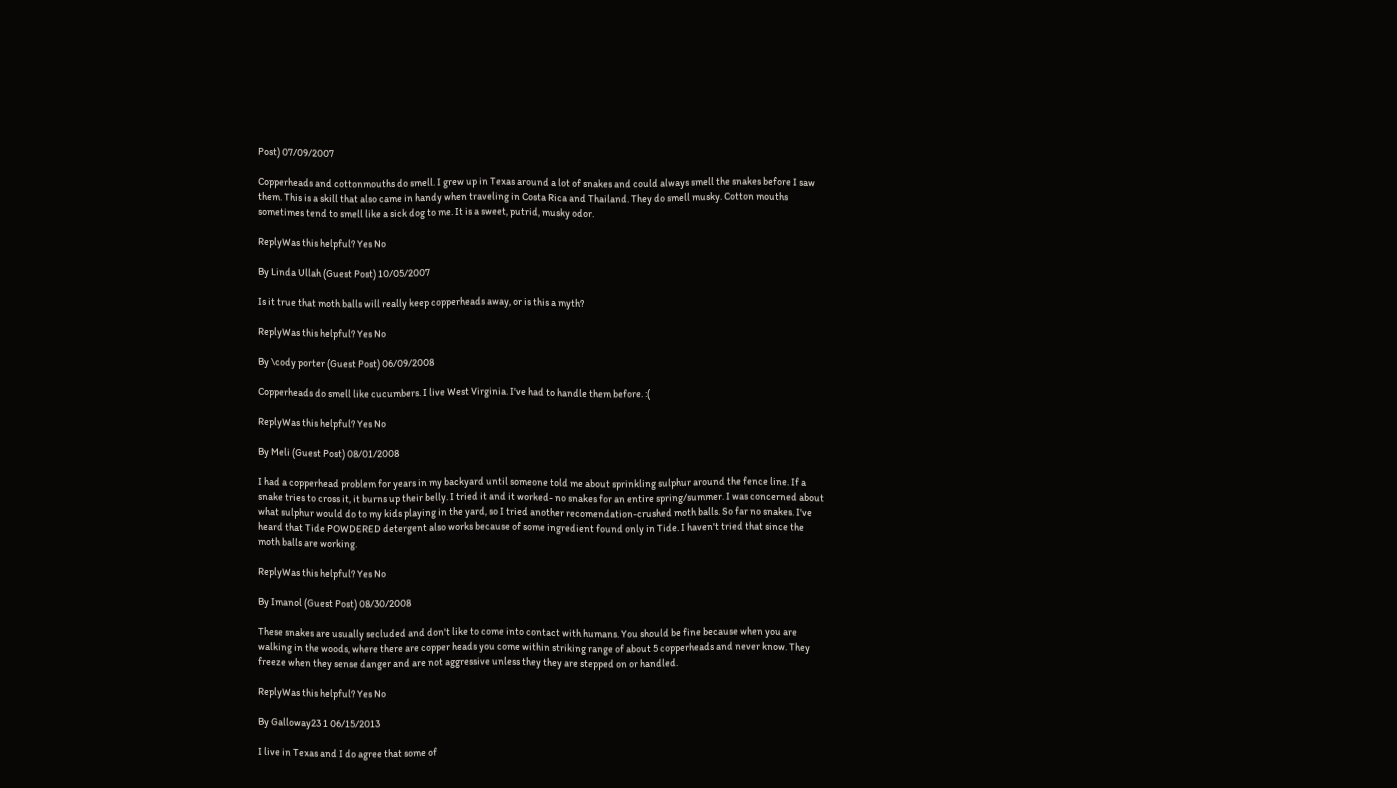Post) 07/09/2007

Copperheads and cottonmouths do smell. I grew up in Texas around a lot of snakes and could always smell the snakes before I saw them. This is a skill that also came in handy when traveling in Costa Rica and Thailand. They do smell musky. Cotton mouths sometimes tend to smell like a sick dog to me. It is a sweet, putrid, musky odor.

ReplyWas this helpful? Yes No

By Linda Ullah (Guest Post) 10/05/2007

Is it true that moth balls will really keep copperheads away, or is this a myth?

ReplyWas this helpful? Yes No

By \cody porter (Guest Post) 06/09/2008

Copperheads do smell like cucumbers. I live West Virginia. I've had to handle them before. :(

ReplyWas this helpful? Yes No

By Meli (Guest Post) 08/01/2008

I had a copperhead problem for years in my backyard until someone told me about sprinkling sulphur around the fence line. If a snake tries to cross it, it burns up their belly. I tried it and it worked- no snakes for an entire spring/summer. I was concerned about what sulphur would do to my kids playing in the yard, so I tried another recomendation-crushed moth balls. So far no snakes. I've heard that Tide POWDERED detergent also works because of some ingredient found only in Tide. I haven't tried that since the moth balls are working.

ReplyWas this helpful? Yes No

By Imanol (Guest Post) 08/30/2008

These snakes are usually secluded and don't like to come into contact with humans. You should be fine because when you are walking in the woods, where there are copper heads you come within striking range of about 5 copperheads and never know. They freeze when they sense danger and are not aggressive unless they they are stepped on or handled.

ReplyWas this helpful? Yes No

By Galloway23 1 06/15/2013

I live in Texas and I do agree that some of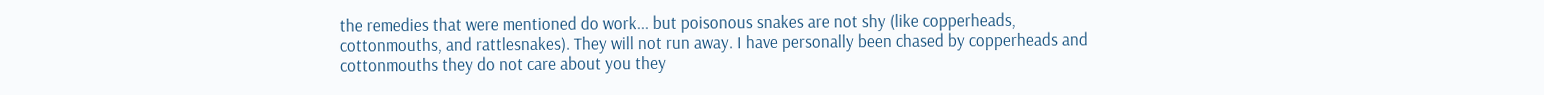the remedies that were mentioned do work... but poisonous snakes are not shy (like copperheads, cottonmouths, and rattlesnakes). They will not run away. I have personally been chased by copperheads and cottonmouths they do not care about you they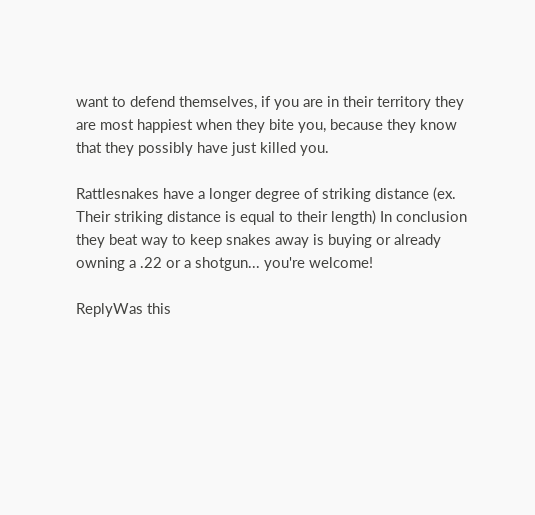want to defend themselves, if you are in their territory they are most happiest when they bite you, because they know that they possibly have just killed you.

Rattlesnakes have a longer degree of striking distance (ex. Their striking distance is equal to their length) In conclusion they beat way to keep snakes away is buying or already owning a .22 or a shotgun... you're welcome!

ReplyWas this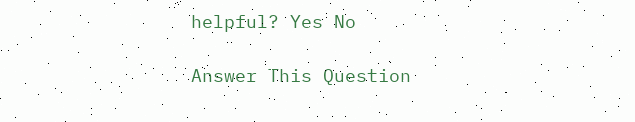helpful? Yes No

Answer This Question